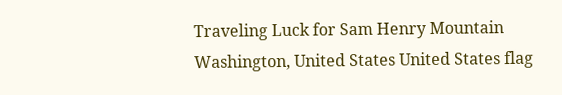Traveling Luck for Sam Henry Mountain Washington, United States United States flag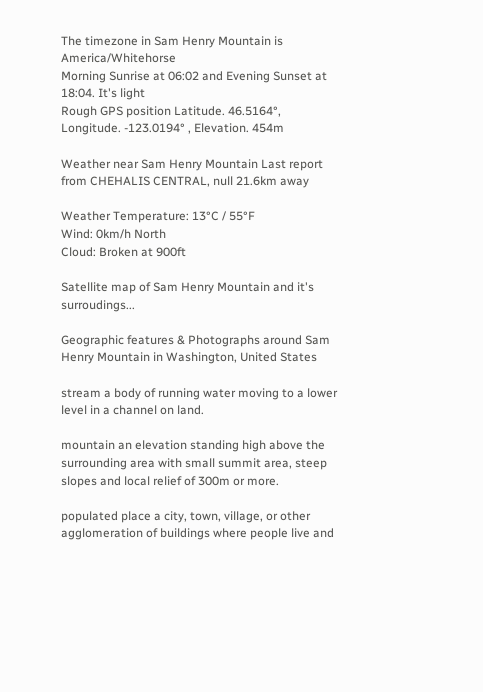The timezone in Sam Henry Mountain is America/Whitehorse
Morning Sunrise at 06:02 and Evening Sunset at 18:04. It's light
Rough GPS position Latitude. 46.5164°, Longitude. -123.0194° , Elevation. 454m

Weather near Sam Henry Mountain Last report from CHEHALIS CENTRAL, null 21.6km away

Weather Temperature: 13°C / 55°F
Wind: 0km/h North
Cloud: Broken at 900ft

Satellite map of Sam Henry Mountain and it's surroudings...

Geographic features & Photographs around Sam Henry Mountain in Washington, United States

stream a body of running water moving to a lower level in a channel on land.

mountain an elevation standing high above the surrounding area with small summit area, steep slopes and local relief of 300m or more.

populated place a city, town, village, or other agglomeration of buildings where people live and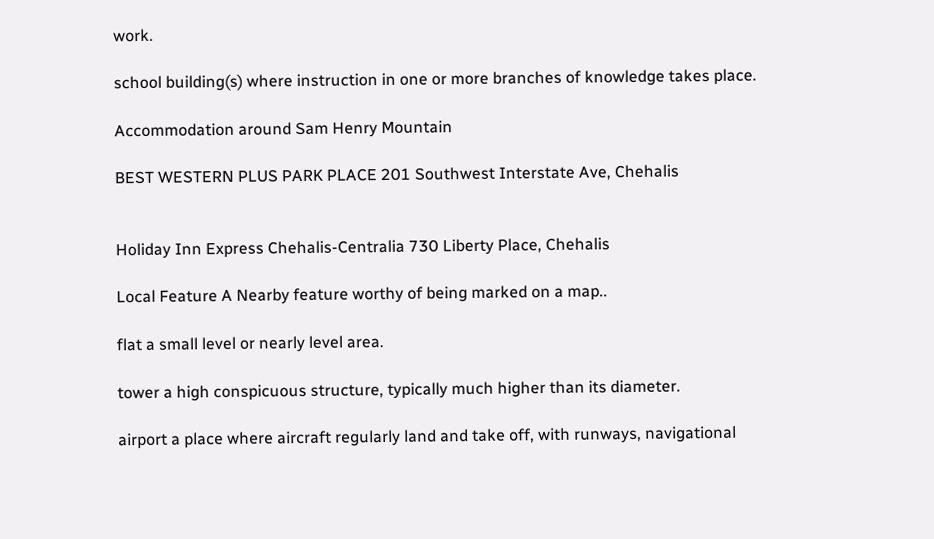work.

school building(s) where instruction in one or more branches of knowledge takes place.

Accommodation around Sam Henry Mountain

BEST WESTERN PLUS PARK PLACE 201 Southwest Interstate Ave, Chehalis


Holiday Inn Express Chehalis-Centralia 730 Liberty Place, Chehalis

Local Feature A Nearby feature worthy of being marked on a map..

flat a small level or nearly level area.

tower a high conspicuous structure, typically much higher than its diameter.

airport a place where aircraft regularly land and take off, with runways, navigational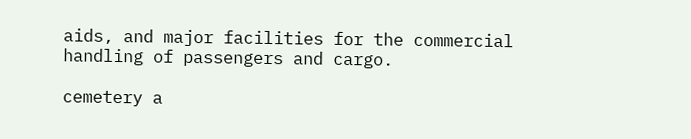aids, and major facilities for the commercial handling of passengers and cargo.

cemetery a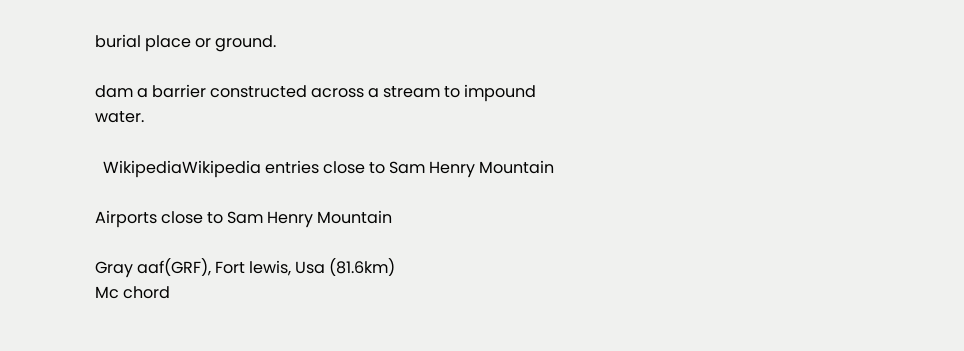burial place or ground.

dam a barrier constructed across a stream to impound water.

  WikipediaWikipedia entries close to Sam Henry Mountain

Airports close to Sam Henry Mountain

Gray aaf(GRF), Fort lewis, Usa (81.6km)
Mc chord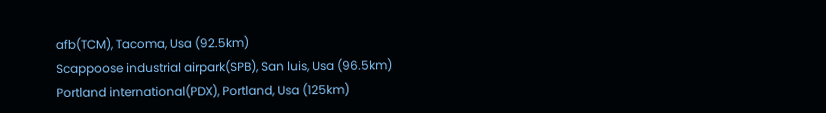afb(TCM), Tacoma, Usa (92.5km)
Scappoose industrial airpark(SPB), San luis, Usa (96.5km)
Portland international(PDX), Portland, Usa (125km)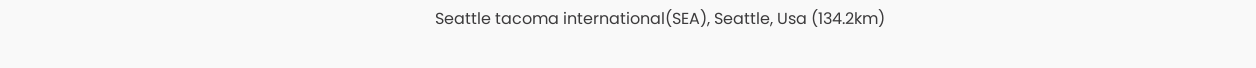Seattle tacoma international(SEA), Seattle, Usa (134.2km)